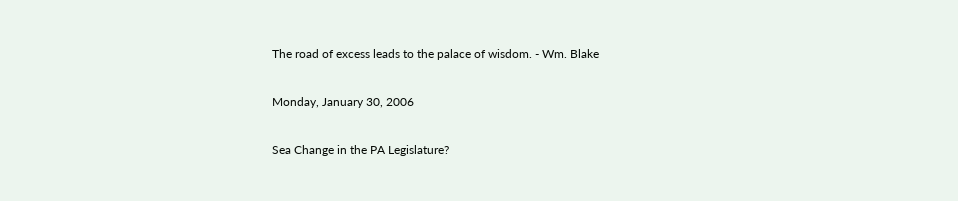The road of excess leads to the palace of wisdom. - Wm. Blake

Monday, January 30, 2006

Sea Change in the PA Legislature?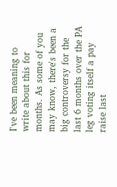I've been meaning to write about this for months. As some of you may know, there's been a big controversy for the last 6 months over the PA leg voting itself a pay raise last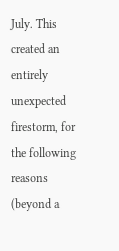July. This created an entirely unexpected firestorm, for the following reasons (beyond a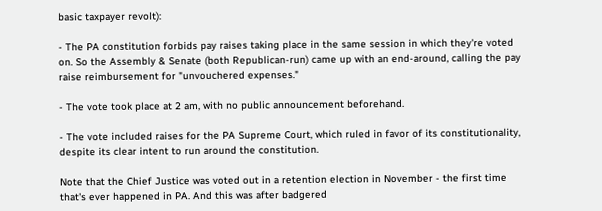basic taxpayer revolt):

- The PA constitution forbids pay raises taking place in the same session in which they're voted on. So the Assembly & Senate (both Republican-run) came up with an end-around, calling the pay raise reimbursement for "unvouchered expenses."

- The vote took place at 2 am, with no public announcement beforehand.

- The vote included raises for the PA Supreme Court, which ruled in favor of its constitutionality, despite its clear intent to run around the constitution.

Note that the Chief Justice was voted out in a retention election in November - the first time that's ever happened in PA. And this was after badgered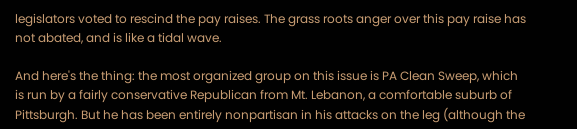legislators voted to rescind the pay raises. The grass roots anger over this pay raise has not abated, and is like a tidal wave.

And here's the thing: the most organized group on this issue is PA Clean Sweep, which is run by a fairly conservative Republican from Mt. Lebanon, a comfortable suburb of Pittsburgh. But he has been entirely nonpartisan in his attacks on the leg (although the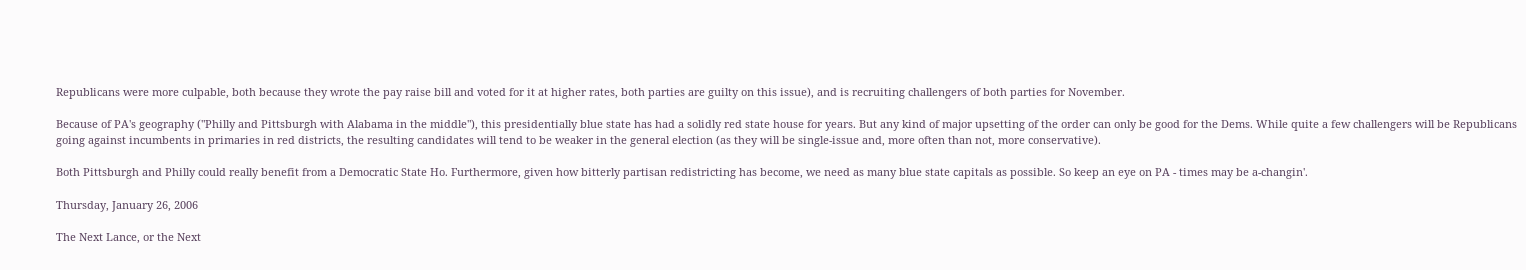Republicans were more culpable, both because they wrote the pay raise bill and voted for it at higher rates, both parties are guilty on this issue), and is recruiting challengers of both parties for November.

Because of PA's geography ("Philly and Pittsburgh with Alabama in the middle"), this presidentially blue state has had a solidly red state house for years. But any kind of major upsetting of the order can only be good for the Dems. While quite a few challengers will be Republicans going against incumbents in primaries in red districts, the resulting candidates will tend to be weaker in the general election (as they will be single-issue and, more often than not, more conservative).

Both Pittsburgh and Philly could really benefit from a Democratic State Ho. Furthermore, given how bitterly partisan redistricting has become, we need as many blue state capitals as possible. So keep an eye on PA - times may be a-changin'.

Thursday, January 26, 2006

The Next Lance, or the Next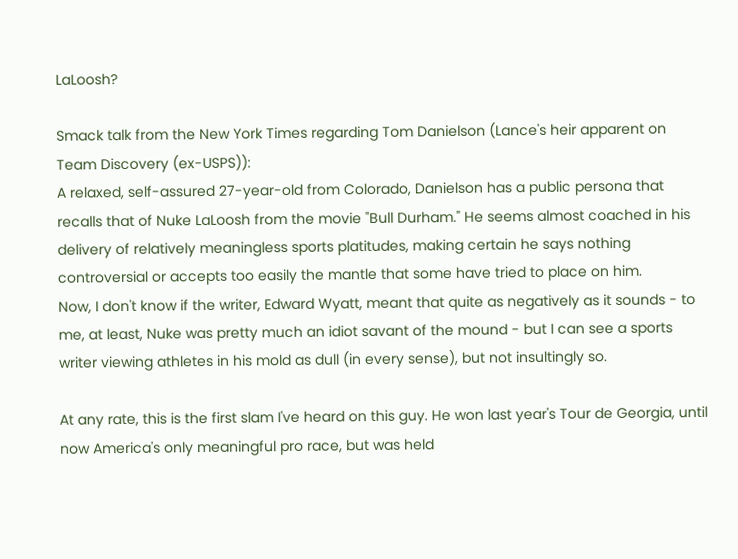LaLoosh?

Smack talk from the New York Times regarding Tom Danielson (Lance's heir apparent on Team Discovery (ex-USPS)):
A relaxed, self-assured 27-year-old from Colorado, Danielson has a public persona that recalls that of Nuke LaLoosh from the movie "Bull Durham." He seems almost coached in his delivery of relatively meaningless sports platitudes, making certain he says nothing controversial or accepts too easily the mantle that some have tried to place on him.
Now, I don't know if the writer, Edward Wyatt, meant that quite as negatively as it sounds - to me, at least, Nuke was pretty much an idiot savant of the mound - but I can see a sports writer viewing athletes in his mold as dull (in every sense), but not insultingly so.

At any rate, this is the first slam I've heard on this guy. He won last year's Tour de Georgia, until now America's only meaningful pro race, but was held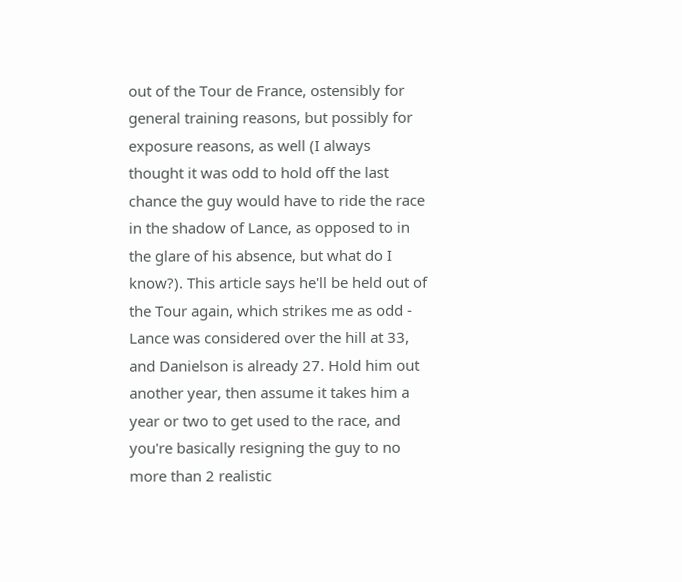out of the Tour de France, ostensibly for general training reasons, but possibly for exposure reasons, as well (I always thought it was odd to hold off the last chance the guy would have to ride the race in the shadow of Lance, as opposed to in the glare of his absence, but what do I know?). This article says he'll be held out of the Tour again, which strikes me as odd - Lance was considered over the hill at 33, and Danielson is already 27. Hold him out another year, then assume it takes him a year or two to get used to the race, and you're basically resigning the guy to no more than 2 realistic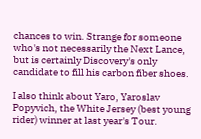chances to win. Strange for someone who's not necessarily the Next Lance, but is certainly Discovery's only candidate to fill his carbon fiber shoes.

I also think about Yaro, Yaroslav Popyvich, the White Jersey (best young rider) winner at last year's Tour.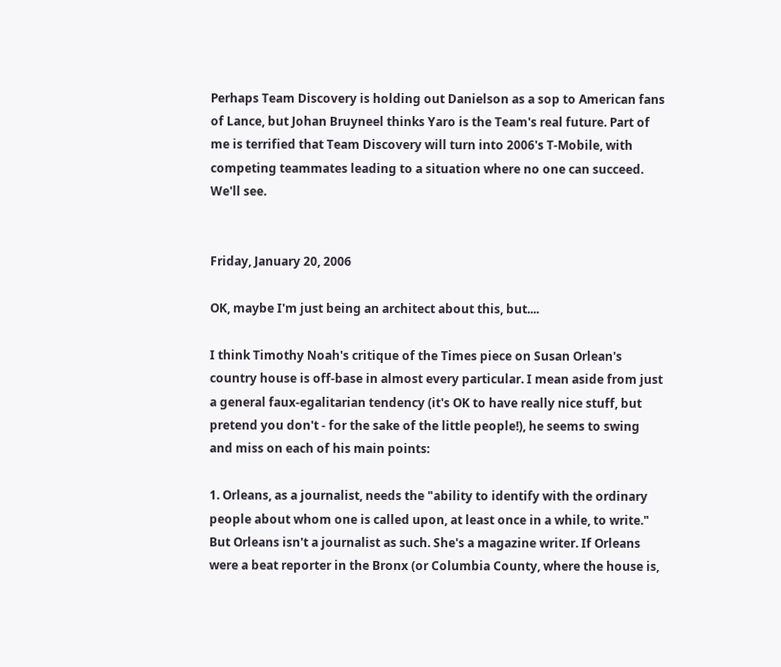Perhaps Team Discovery is holding out Danielson as a sop to American fans of Lance, but Johan Bruyneel thinks Yaro is the Team's real future. Part of me is terrified that Team Discovery will turn into 2006's T-Mobile, with competing teammates leading to a situation where no one can succeed. We'll see.


Friday, January 20, 2006

OK, maybe I'm just being an architect about this, but....

I think Timothy Noah's critique of the Times piece on Susan Orlean's country house is off-base in almost every particular. I mean aside from just a general faux-egalitarian tendency (it's OK to have really nice stuff, but pretend you don't - for the sake of the little people!), he seems to swing and miss on each of his main points:

1. Orleans, as a journalist, needs the "ability to identify with the ordinary people about whom one is called upon, at least once in a while, to write." But Orleans isn't a journalist as such. She's a magazine writer. If Orleans were a beat reporter in the Bronx (or Columbia County, where the house is,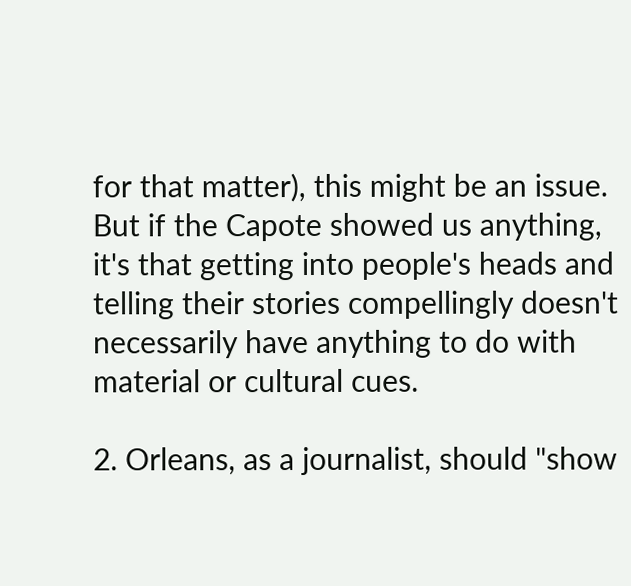for that matter), this might be an issue. But if the Capote showed us anything, it's that getting into people's heads and telling their stories compellingly doesn't necessarily have anything to do with material or cultural cues.

2. Orleans, as a journalist, should "show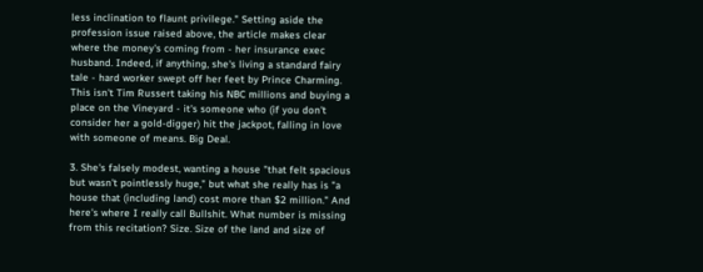less inclination to flaunt privilege." Setting aside the profession issue raised above, the article makes clear where the money's coming from - her insurance exec husband. Indeed, if anything, she's living a standard fairy tale - hard worker swept off her feet by Prince Charming. This isn't Tim Russert taking his NBC millions and buying a place on the Vineyard - it's someone who (if you don't consider her a gold-digger) hit the jackpot, falling in love with someone of means. Big Deal.

3. She's falsely modest, wanting a house "that felt spacious but wasn't pointlessly huge," but what she really has is "a house that (including land) cost more than $2 million." And here's where I really call Bullshit. What number is missing from this recitation? Size. Size of the land and size of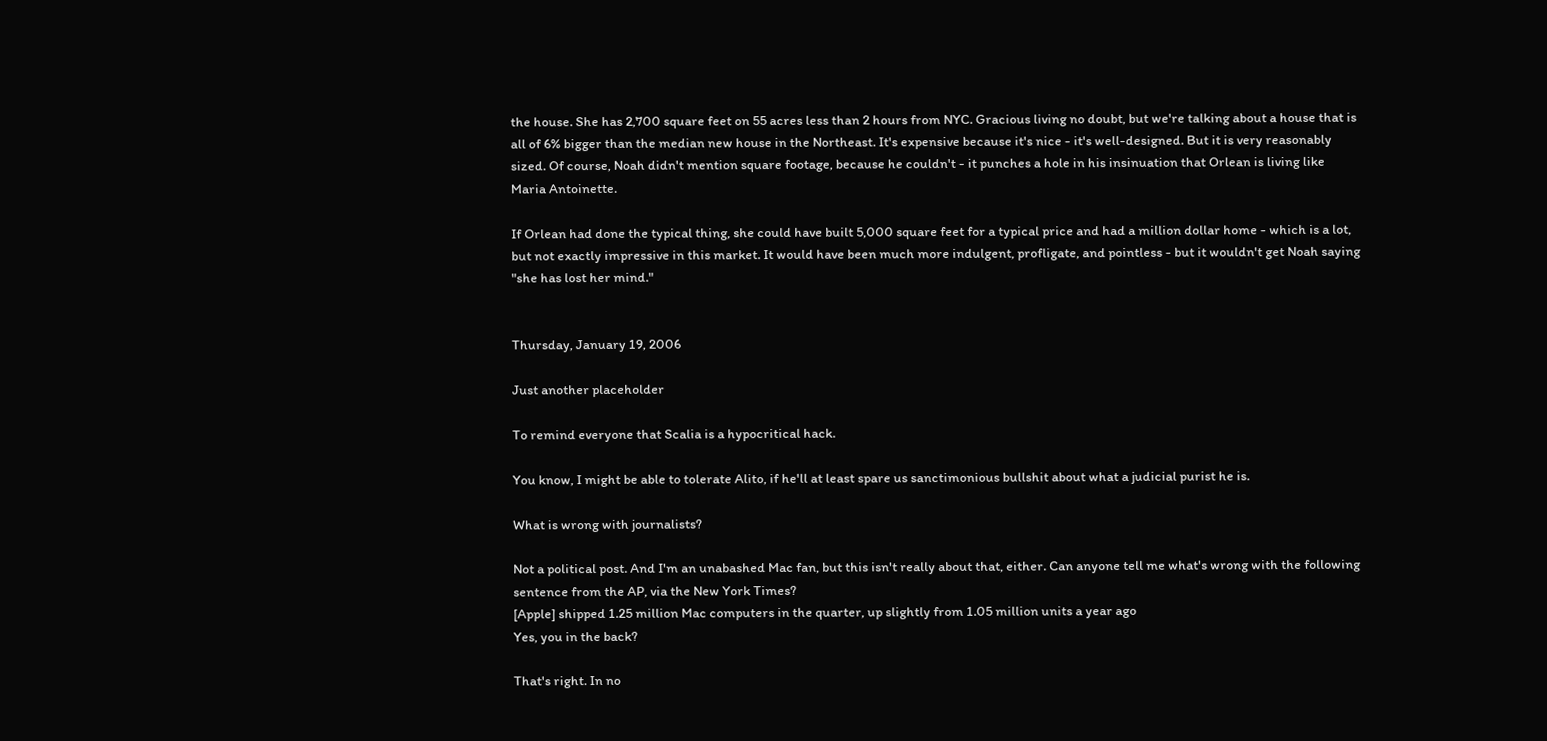the house. She has 2,700 square feet on 55 acres less than 2 hours from NYC. Gracious living no doubt, but we're talking about a house that is all of 6% bigger than the median new house in the Northeast. It's expensive because it's nice - it's well-designed. But it is very reasonably sized. Of course, Noah didn't mention square footage, because he couldn't - it punches a hole in his insinuation that Orlean is living like Maria Antoinette.

If Orlean had done the typical thing, she could have built 5,000 square feet for a typical price and had a million dollar home - which is a lot, but not exactly impressive in this market. It would have been much more indulgent, profligate, and pointless - but it wouldn't get Noah saying "she has lost her mind."


Thursday, January 19, 2006

Just another placeholder

To remind everyone that Scalia is a hypocritical hack.

You know, I might be able to tolerate Alito, if he'll at least spare us sanctimonious bullshit about what a judicial purist he is.

What is wrong with journalists?

Not a political post. And I'm an unabashed Mac fan, but this isn't really about that, either. Can anyone tell me what's wrong with the following sentence from the AP, via the New York Times?
[Apple] shipped 1.25 million Mac computers in the quarter, up slightly from 1.05 million units a year ago
Yes, you in the back?

That's right. In no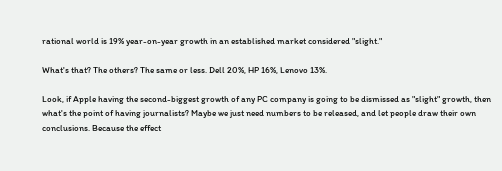rational world is 19% year-on-year growth in an established market considered "slight."

What's that? The others? The same or less. Dell 20%, HP 16%, Lenovo 13%.

Look, if Apple having the second-biggest growth of any PC company is going to be dismissed as "slight" growth, then what's the point of having journalists? Maybe we just need numbers to be released, and let people draw their own conclusions. Because the effect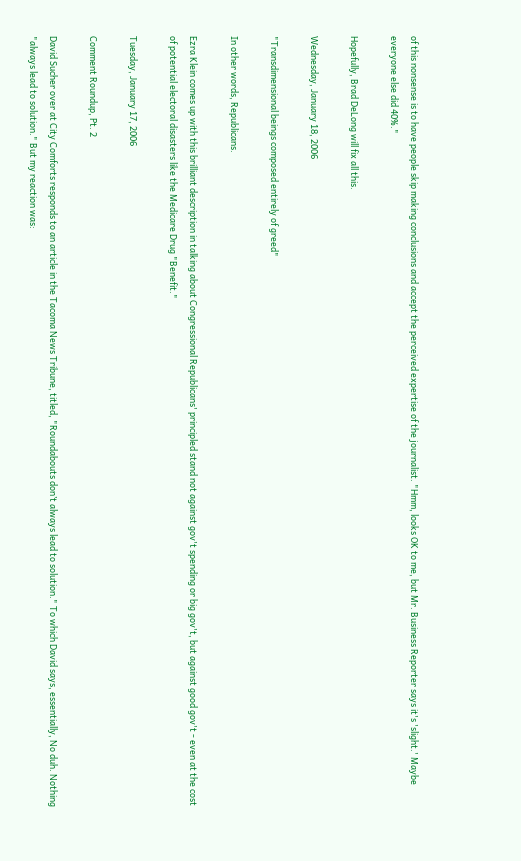of this nonsense is to have people skip making conclusions and accept the perceived expertise of the journalist. "Hmm, looks OK to me, but Mr. Business Reporter says it's 'slight.' Maybe everyone else did 40%."

Hopefully, Brad DeLong will fix all this.

Wednesday, January 18, 2006

"Transdimensional beings composed entirely of greed"

In other words, Republicans.

Ezra Klein comes up with this brilliant description in talking about Congressional Republicans' principled stand not against gov't spending or big gov't, but against good gov't - even at the cost of potential electoral disasters like the Medicare Drug "Benefit."

Tuesday, January 17, 2006

Comment Roundup, Pt. 2

David Sucher over at City Comforts responds to an article in the Tacoma News Tribune, titled, "Roundabouts don’t always lead to solution." To which David says, essentially, No duh. Nothing "always lead to solution." But my reaction was: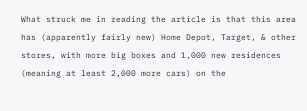What struck me in reading the article is that this area has (apparently fairly new) Home Depot, Target, & other stores, with more big boxes and 1,000 new residences (meaning at least 2,000 more cars) on the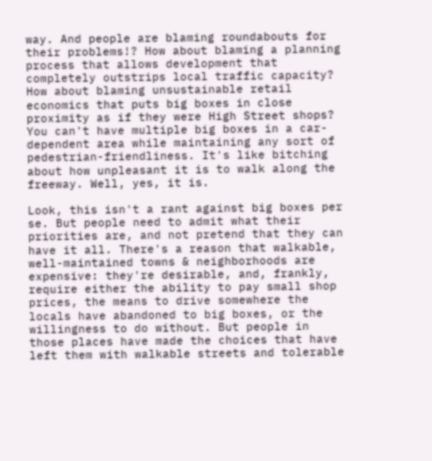way. And people are blaming roundabouts for their problems!? How about blaming a planning process that allows development that completely outstrips local traffic capacity? How about blaming unsustainable retail economics that puts big boxes in close proximity as if they were High Street shops? You can't have multiple big boxes in a car-dependent area while maintaining any sort of pedestrian-friendliness. It's like bitching about how unpleasant it is to walk along the freeway. Well, yes, it is.

Look, this isn't a rant against big boxes per se. But people need to admit what their priorities are, and not pretend that they can have it all. There's a reason that walkable, well-maintained towns & neighborhoods are expensive: they're desirable, and, frankly, require either the ability to pay small shop prices, the means to drive somewhere the locals have abandoned to big boxes, or the willingness to do without. But people in those places have made the choices that have left them with walkable streets and tolerable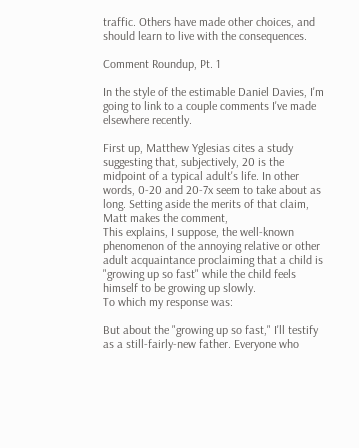traffic. Others have made other choices, and should learn to live with the consequences.

Comment Roundup, Pt. 1

In the style of the estimable Daniel Davies, I'm going to link to a couple comments I've made elsewhere recently.

First up, Matthew Yglesias cites a study suggesting that, subjectively, 20 is the midpoint of a typical adult's life. In other words, 0-20 and 20-7x seem to take about as long. Setting aside the merits of that claim, Matt makes the comment,
This explains, I suppose, the well-known phenomenon of the annoying relative or other adult acquaintance proclaiming that a child is "growing up so fast" while the child feels himself to be growing up slowly.
To which my response was:

But about the "growing up so fast," I'll testify as a still-fairly-new father. Everyone who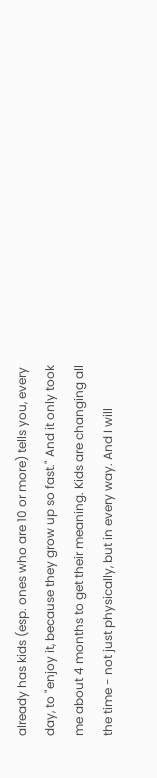already has kids (esp. ones who are 10 or more) tells you, every day, to "enjoy it, because they grow up so fast." And it only took me about 4 months to get their meaning. Kids are changing all the time - not just physically, but in every way. And I will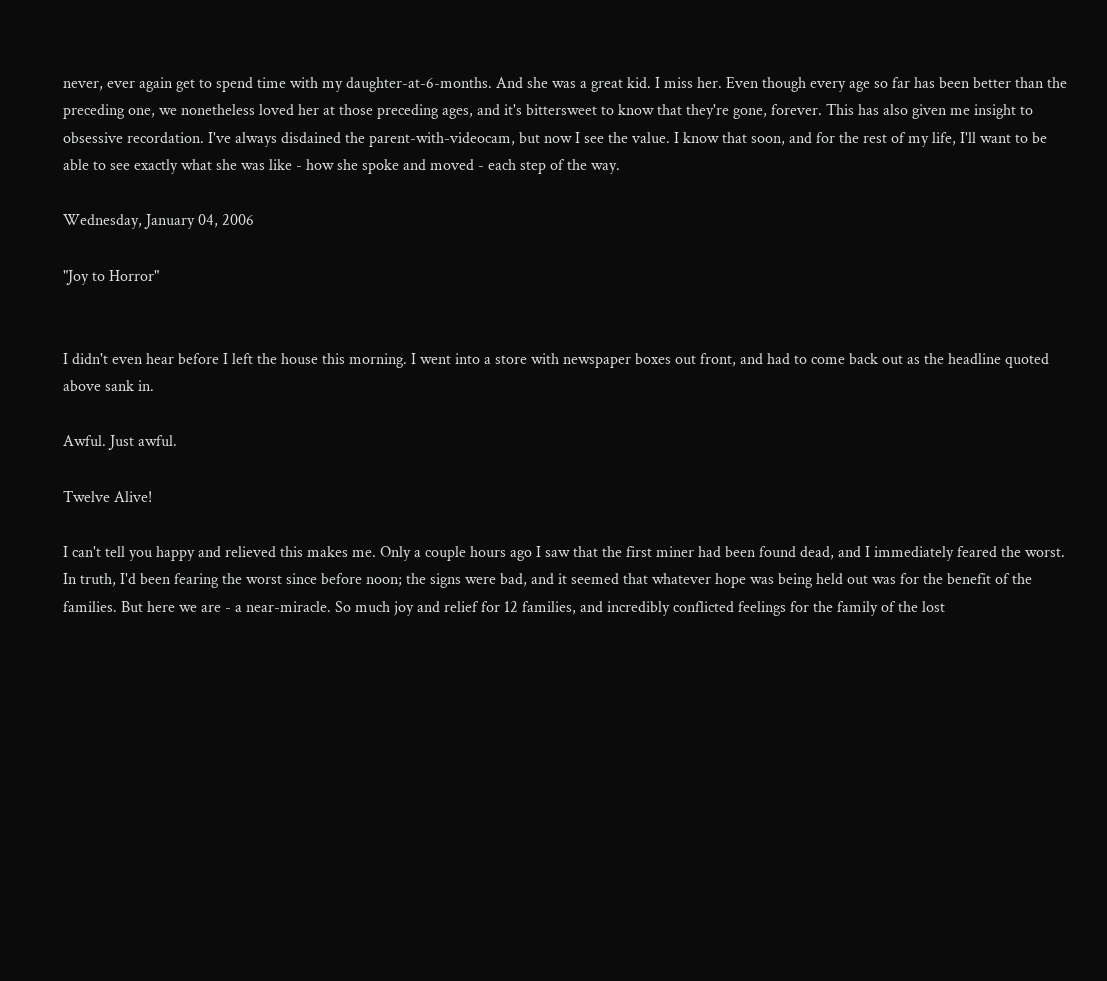never, ever again get to spend time with my daughter-at-6-months. And she was a great kid. I miss her. Even though every age so far has been better than the preceding one, we nonetheless loved her at those preceding ages, and it's bittersweet to know that they're gone, forever. This has also given me insight to obsessive recordation. I've always disdained the parent-with-videocam, but now I see the value. I know that soon, and for the rest of my life, I'll want to be able to see exactly what she was like - how she spoke and moved - each step of the way.

Wednesday, January 04, 2006

"Joy to Horror"


I didn't even hear before I left the house this morning. I went into a store with newspaper boxes out front, and had to come back out as the headline quoted above sank in.

Awful. Just awful.

Twelve Alive!

I can't tell you happy and relieved this makes me. Only a couple hours ago I saw that the first miner had been found dead, and I immediately feared the worst. In truth, I'd been fearing the worst since before noon; the signs were bad, and it seemed that whatever hope was being held out was for the benefit of the families. But here we are - a near-miracle. So much joy and relief for 12 families, and incredibly conflicted feelings for the family of the lost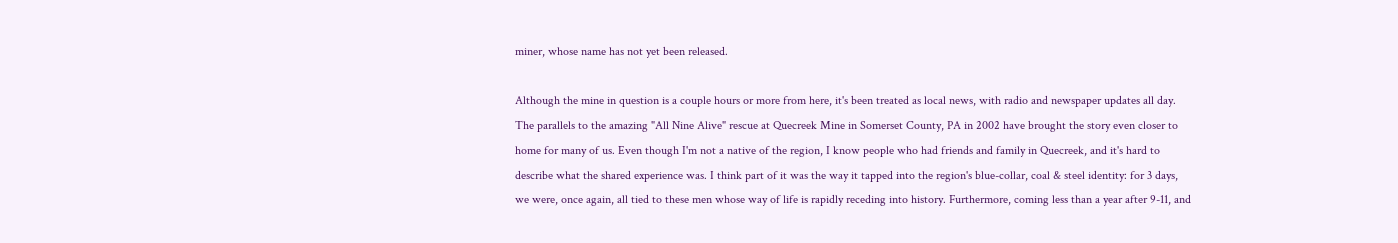miner, whose name has not yet been released.

Although the mine in question is a couple hours or more from here, it's been treated as local news, with radio and newspaper updates all day. The parallels to the amazing "All Nine Alive" rescue at Quecreek Mine in Somerset County, PA in 2002 have brought the story even closer to home for many of us. Even though I'm not a native of the region, I know people who had friends and family in Quecreek, and it's hard to describe what the shared experience was. I think part of it was the way it tapped into the region's blue-collar, coal & steel identity: for 3 days, we were, once again, all tied to these men whose way of life is rapidly receding into history. Furthermore, coming less than a year after 9-11, and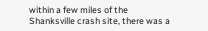within a few miles of the Shanksville crash site, there was a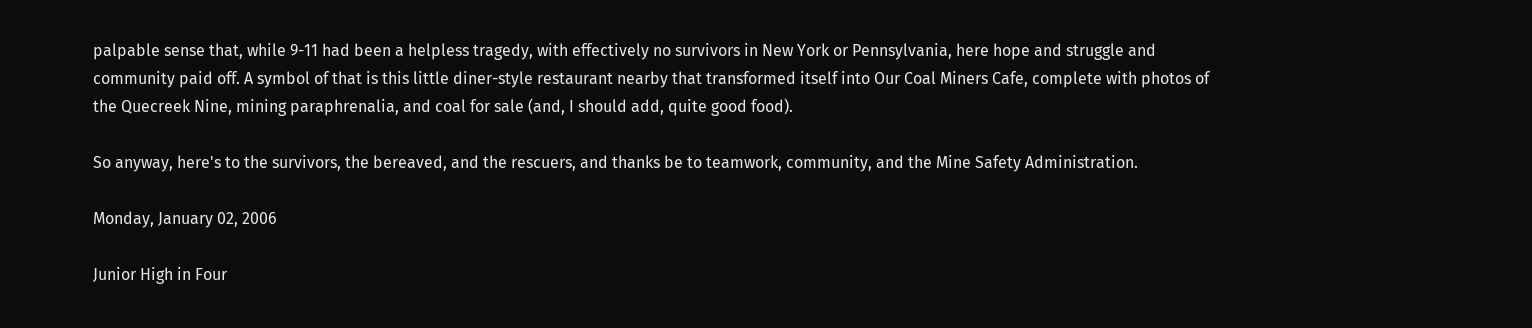palpable sense that, while 9-11 had been a helpless tragedy, with effectively no survivors in New York or Pennsylvania, here hope and struggle and community paid off. A symbol of that is this little diner-style restaurant nearby that transformed itself into Our Coal Miners Cafe, complete with photos of the Quecreek Nine, mining paraphrenalia, and coal for sale (and, I should add, quite good food).

So anyway, here's to the survivors, the bereaved, and the rescuers, and thanks be to teamwork, community, and the Mine Safety Administration.

Monday, January 02, 2006

Junior High in Four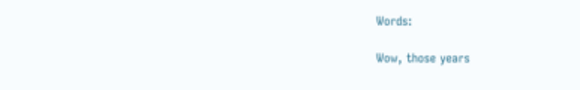Words:

Wow, those years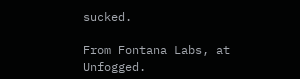sucked.

From Fontana Labs, at Unfogged.